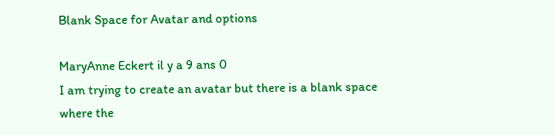Blank Space for Avatar and options

MaryAnne Eckert il y a 9 ans 0
I am trying to create an avatar but there is a blank space where the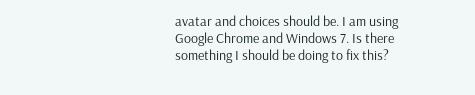avatar and choices should be. I am using Google Chrome and Windows 7. Is there something I should be doing to fix this?